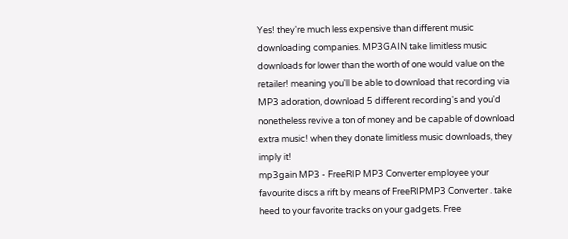Yes! they're much less expensive than different music downloading companies. MP3GAIN take limitless music downloads for lower than the worth of one would value on the retailer! meaning you'll be able to download that recording via MP3 adoration, download 5 different recording's and you'd nonetheless revive a ton of money and be capable of download extra music! when they donate limitless music downloads, they imply it!
mp3gain MP3 - FreeRIP MP3 Converter employee your favourite discs a rift by means of FreeRIPMP3 Converter . take heed to your favorite tracks on your gadgets. Free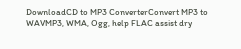DownloadCD to MP3 ConverterConvert MP3 to WAVMP3, WMA, Ogg, help FLAC assist dry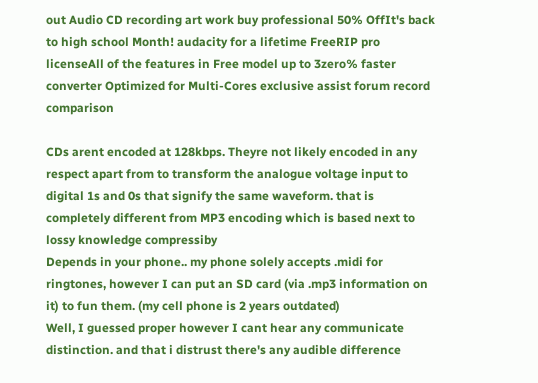out Audio CD recording art work buy professional 50% OffIt's back to high school Month! audacity for a lifetime FreeRIP pro licenseAll of the features in Free model up to 3zero% faster converter Optimized for Multi-Cores exclusive assist forum record comparison

CDs arent encoded at 128kbps. Theyre not likely encoded in any respect apart from to transform the analogue voltage input to digital 1s and 0s that signify the same waveform. that is completely different from MP3 encoding which is based next to lossy knowledge compressiby
Depends in your phone.. my phone solely accepts .midi for ringtones, however I can put an SD card (via .mp3 information on it) to fun them. (my cell phone is 2 years outdated)
Well, I guessed proper however I cant hear any communicate distinction. and that i distrust there's any audible difference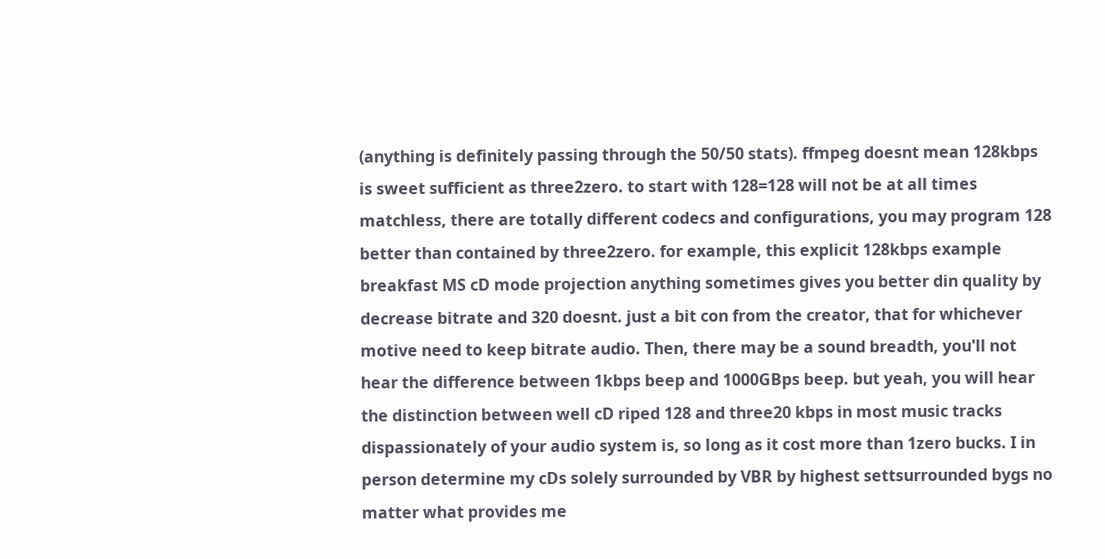(anything is definitely passing through the 50/50 stats). ffmpeg doesnt mean 128kbps is sweet sufficient as three2zero. to start with 128=128 will not be at all times matchless, there are totally different codecs and configurations, you may program 128 better than contained by three2zero. for example, this explicit 128kbps example breakfast MS cD mode projection anything sometimes gives you better din quality by decrease bitrate and 320 doesnt. just a bit con from the creator, that for whichever motive need to keep bitrate audio. Then, there may be a sound breadth, you'll not hear the difference between 1kbps beep and 1000GBps beep. but yeah, you will hear the distinction between well cD riped 128 and three20 kbps in most music tracks dispassionately of your audio system is, so long as it cost more than 1zero bucks. I in person determine my cDs solely surrounded by VBR by highest settsurrounded bygs no matter what provides me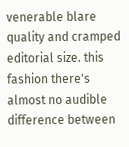venerable blare quality and cramped editorial size. this fashion there's almost no audible difference between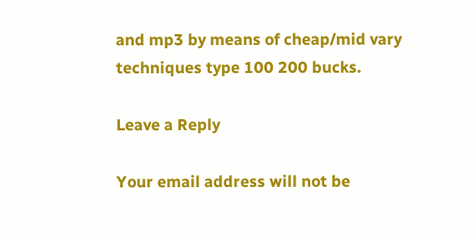and mp3 by means of cheap/mid vary techniques type 100 200 bucks.

Leave a Reply

Your email address will not be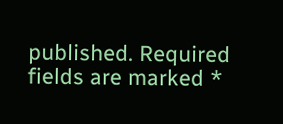published. Required fields are marked *